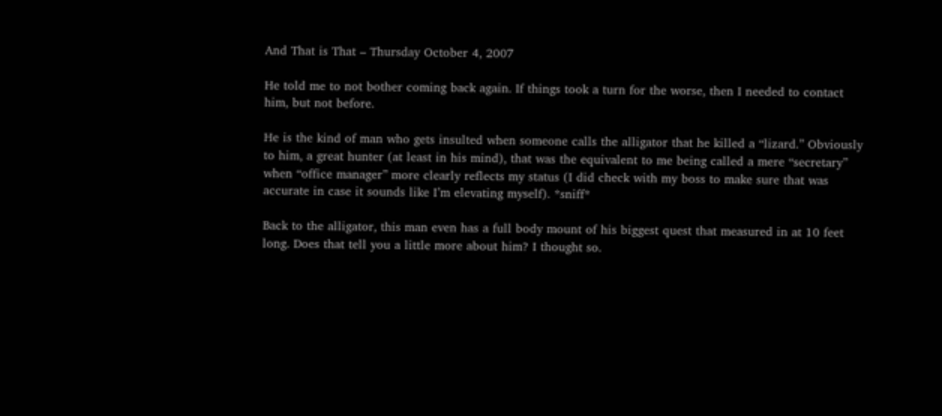And That is That – Thursday October 4, 2007

He told me to not bother coming back again. If things took a turn for the worse, then I needed to contact him, but not before.

He is the kind of man who gets insulted when someone calls the alligator that he killed a “lizard.” Obviously to him, a great hunter (at least in his mind), that was the equivalent to me being called a mere “secretary” when “office manager” more clearly reflects my status (I did check with my boss to make sure that was accurate in case it sounds like I’m elevating myself). *sniff*

Back to the alligator, this man even has a full body mount of his biggest quest that measured in at 10 feet long. Does that tell you a little more about him? I thought so.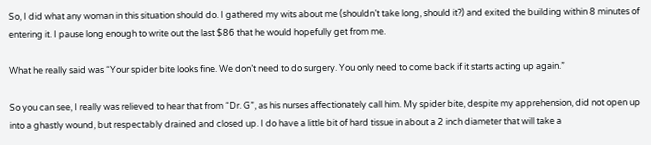So, I did what any woman in this situation should do. I gathered my wits about me (shouldn’t take long, should it?) and exited the building within 8 minutes of entering it. I pause long enough to write out the last $86 that he would hopefully get from me.

What he really said was “Your spider bite looks fine. We don’t need to do surgery. You only need to come back if it starts acting up again.”

So you can see, I really was relieved to hear that from “Dr. G”, as his nurses affectionately call him. My spider bite, despite my apprehension, did not open up into a ghastly wound, but respectably drained and closed up. I do have a little bit of hard tissue in about a 2 inch diameter that will take a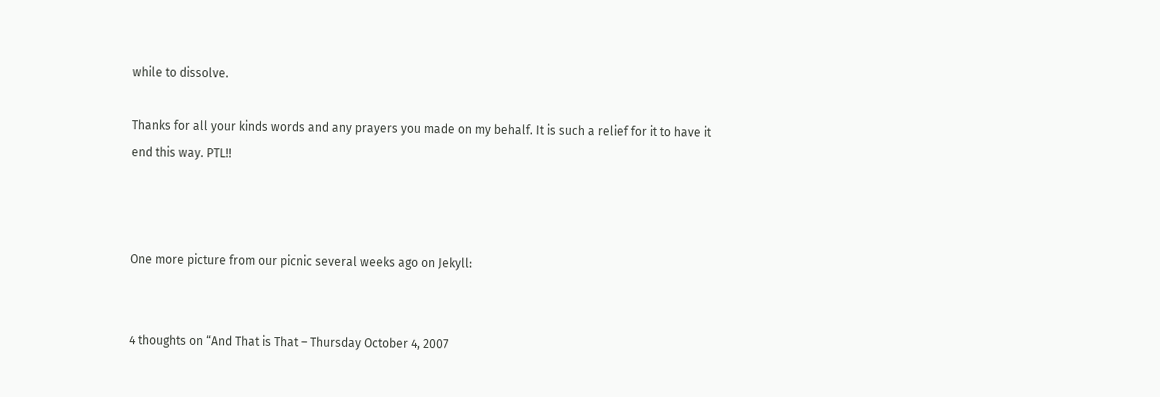while to dissolve.

Thanks for all your kinds words and any prayers you made on my behalf. It is such a relief for it to have it end this way. PTL!!



One more picture from our picnic several weeks ago on Jekyll:


4 thoughts on “And That is That – Thursday October 4, 2007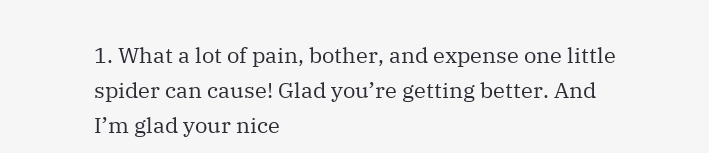1. What a lot of pain, bother, and expense one little spider can cause! Glad you’re getting better. And I’m glad your nice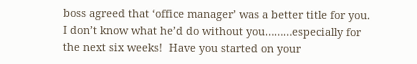boss agreed that ‘office manager’ was a better title for you. I don’t know what he’d do without you………especially for the next six weeks!  Have you started on your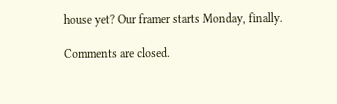house yet? Our framer starts Monday, finally.

Comments are closed.